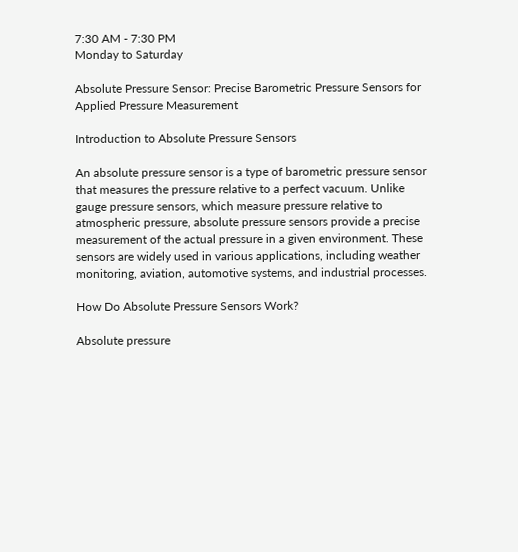7:30 AM - 7:30 PM
Monday to Saturday

Absolute Pressure Sensor: Precise Barometric Pressure Sensors for Applied Pressure Measurement

Introduction to Absolute Pressure Sensors

An absolute pressure sensor is a type of barometric pressure sensor that measures the pressure relative to a perfect vacuum. Unlike gauge pressure sensors, which measure pressure relative to atmospheric pressure, absolute pressure sensors provide a precise measurement of the actual pressure in a given environment. These sensors are widely used in various applications, including weather monitoring, aviation, automotive systems, and industrial processes.

How Do Absolute Pressure Sensors Work?

Absolute pressure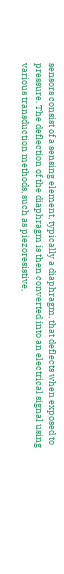sensors consist of a sensing element, typically a diaphragm, that deflects when exposed to pressure. The deflection of the diaphragm is then converted into an electrical signal using various transduction methods, such as piezoresistive,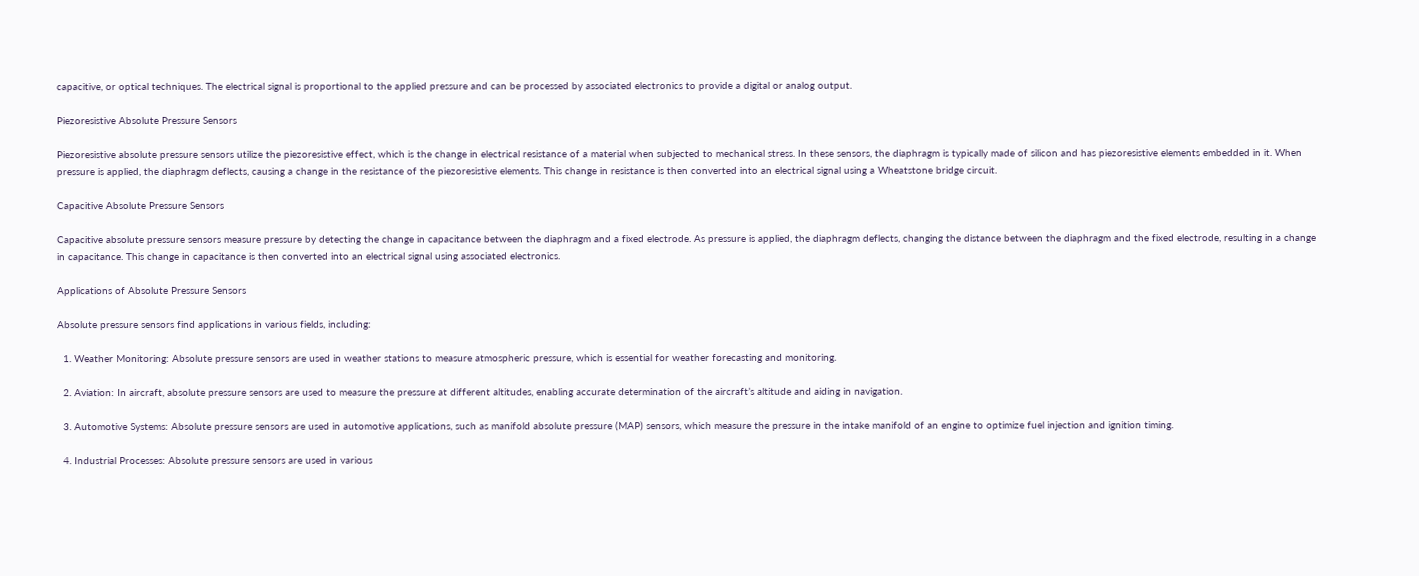capacitive, or optical techniques. The electrical signal is proportional to the applied pressure and can be processed by associated electronics to provide a digital or analog output.

Piezoresistive Absolute Pressure Sensors

Piezoresistive absolute pressure sensors utilize the piezoresistive effect, which is the change in electrical resistance of a material when subjected to mechanical stress. In these sensors, the diaphragm is typically made of silicon and has piezoresistive elements embedded in it. When pressure is applied, the diaphragm deflects, causing a change in the resistance of the piezoresistive elements. This change in resistance is then converted into an electrical signal using a Wheatstone bridge circuit.

Capacitive Absolute Pressure Sensors

Capacitive absolute pressure sensors measure pressure by detecting the change in capacitance between the diaphragm and a fixed electrode. As pressure is applied, the diaphragm deflects, changing the distance between the diaphragm and the fixed electrode, resulting in a change in capacitance. This change in capacitance is then converted into an electrical signal using associated electronics.

Applications of Absolute Pressure Sensors

Absolute pressure sensors find applications in various fields, including:

  1. Weather Monitoring: Absolute pressure sensors are used in weather stations to measure atmospheric pressure, which is essential for weather forecasting and monitoring.

  2. Aviation: In aircraft, absolute pressure sensors are used to measure the pressure at different altitudes, enabling accurate determination of the aircraft’s altitude and aiding in navigation.

  3. Automotive Systems: Absolute pressure sensors are used in automotive applications, such as manifold absolute pressure (MAP) sensors, which measure the pressure in the intake manifold of an engine to optimize fuel injection and ignition timing.

  4. Industrial Processes: Absolute pressure sensors are used in various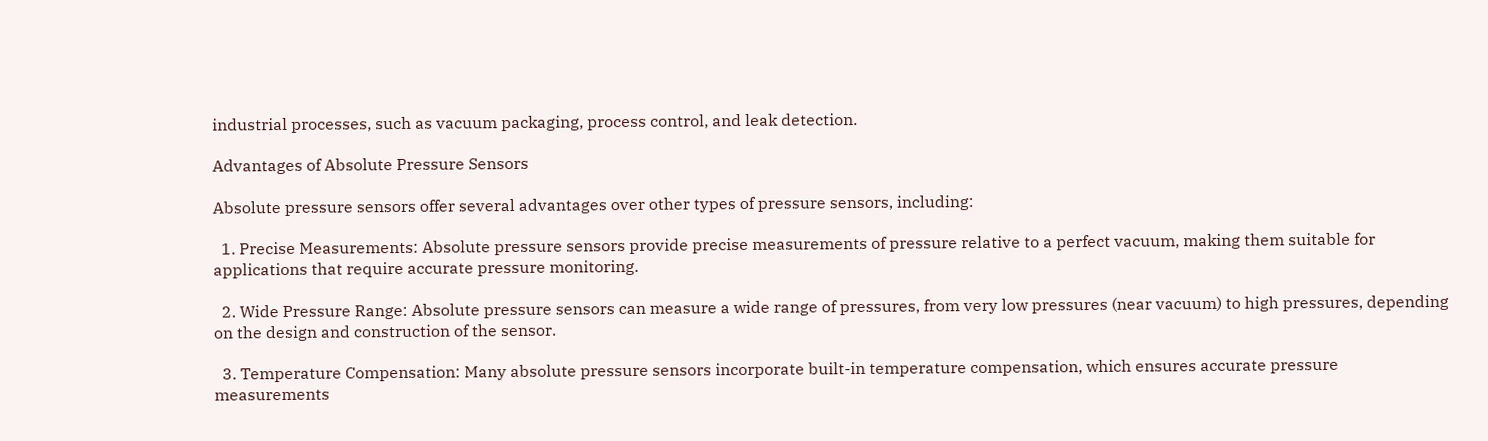industrial processes, such as vacuum packaging, process control, and leak detection.

Advantages of Absolute Pressure Sensors

Absolute pressure sensors offer several advantages over other types of pressure sensors, including:

  1. Precise Measurements: Absolute pressure sensors provide precise measurements of pressure relative to a perfect vacuum, making them suitable for applications that require accurate pressure monitoring.

  2. Wide Pressure Range: Absolute pressure sensors can measure a wide range of pressures, from very low pressures (near vacuum) to high pressures, depending on the design and construction of the sensor.

  3. Temperature Compensation: Many absolute pressure sensors incorporate built-in temperature compensation, which ensures accurate pressure measurements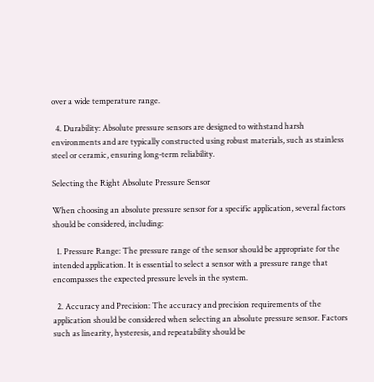over a wide temperature range.

  4. Durability: Absolute pressure sensors are designed to withstand harsh environments and are typically constructed using robust materials, such as stainless steel or ceramic, ensuring long-term reliability.

Selecting the Right Absolute Pressure Sensor

When choosing an absolute pressure sensor for a specific application, several factors should be considered, including:

  1. Pressure Range: The pressure range of the sensor should be appropriate for the intended application. It is essential to select a sensor with a pressure range that encompasses the expected pressure levels in the system.

  2. Accuracy and Precision: The accuracy and precision requirements of the application should be considered when selecting an absolute pressure sensor. Factors such as linearity, hysteresis, and repeatability should be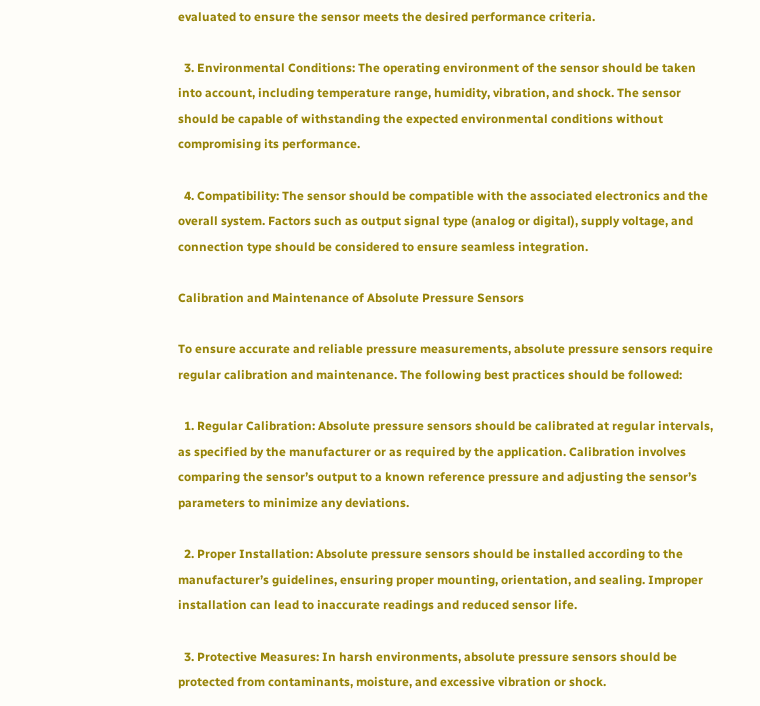evaluated to ensure the sensor meets the desired performance criteria.

  3. Environmental Conditions: The operating environment of the sensor should be taken into account, including temperature range, humidity, vibration, and shock. The sensor should be capable of withstanding the expected environmental conditions without compromising its performance.

  4. Compatibility: The sensor should be compatible with the associated electronics and the overall system. Factors such as output signal type (analog or digital), supply voltage, and connection type should be considered to ensure seamless integration.

Calibration and Maintenance of Absolute Pressure Sensors

To ensure accurate and reliable pressure measurements, absolute pressure sensors require regular calibration and maintenance. The following best practices should be followed:

  1. Regular Calibration: Absolute pressure sensors should be calibrated at regular intervals, as specified by the manufacturer or as required by the application. Calibration involves comparing the sensor’s output to a known reference pressure and adjusting the sensor’s parameters to minimize any deviations.

  2. Proper Installation: Absolute pressure sensors should be installed according to the manufacturer’s guidelines, ensuring proper mounting, orientation, and sealing. Improper installation can lead to inaccurate readings and reduced sensor life.

  3. Protective Measures: In harsh environments, absolute pressure sensors should be protected from contaminants, moisture, and excessive vibration or shock.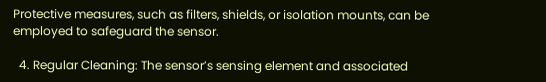Protective measures, such as filters, shields, or isolation mounts, can be employed to safeguard the sensor.

  4. Regular Cleaning: The sensor’s sensing element and associated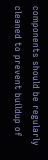components should be regularly cleaned to prevent buildup of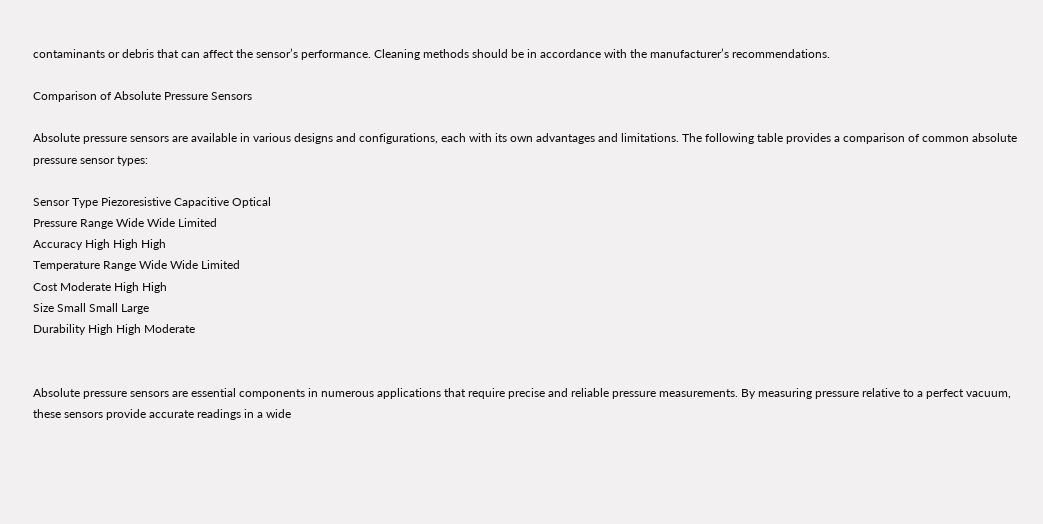contaminants or debris that can affect the sensor’s performance. Cleaning methods should be in accordance with the manufacturer’s recommendations.

Comparison of Absolute Pressure Sensors

Absolute pressure sensors are available in various designs and configurations, each with its own advantages and limitations. The following table provides a comparison of common absolute pressure sensor types:

Sensor Type Piezoresistive Capacitive Optical
Pressure Range Wide Wide Limited
Accuracy High High High
Temperature Range Wide Wide Limited
Cost Moderate High High
Size Small Small Large
Durability High High Moderate


Absolute pressure sensors are essential components in numerous applications that require precise and reliable pressure measurements. By measuring pressure relative to a perfect vacuum, these sensors provide accurate readings in a wide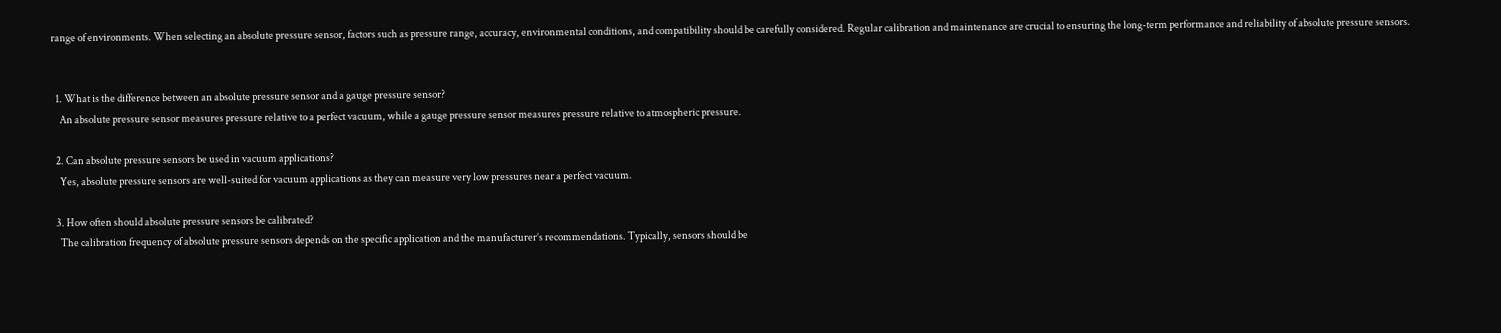range of environments. When selecting an absolute pressure sensor, factors such as pressure range, accuracy, environmental conditions, and compatibility should be carefully considered. Regular calibration and maintenance are crucial to ensuring the long-term performance and reliability of absolute pressure sensors.


  1. What is the difference between an absolute pressure sensor and a gauge pressure sensor?
    An absolute pressure sensor measures pressure relative to a perfect vacuum, while a gauge pressure sensor measures pressure relative to atmospheric pressure.

  2. Can absolute pressure sensors be used in vacuum applications?
    Yes, absolute pressure sensors are well-suited for vacuum applications as they can measure very low pressures near a perfect vacuum.

  3. How often should absolute pressure sensors be calibrated?
    The calibration frequency of absolute pressure sensors depends on the specific application and the manufacturer’s recommendations. Typically, sensors should be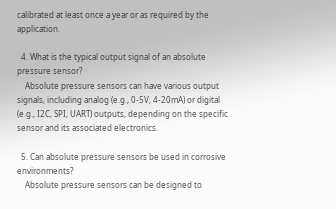calibrated at least once a year or as required by the application.

  4. What is the typical output signal of an absolute pressure sensor?
    Absolute pressure sensors can have various output signals, including analog (e.g., 0-5V, 4-20mA) or digital (e.g., I2C, SPI, UART) outputs, depending on the specific sensor and its associated electronics.

  5. Can absolute pressure sensors be used in corrosive environments?
    Absolute pressure sensors can be designed to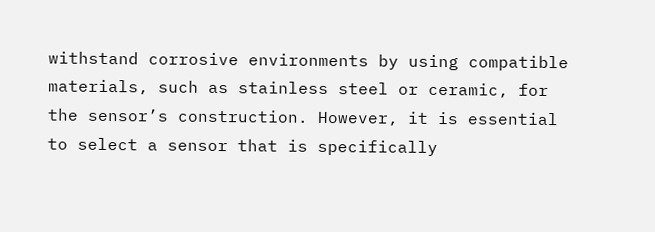withstand corrosive environments by using compatible materials, such as stainless steel or ceramic, for the sensor’s construction. However, it is essential to select a sensor that is specifically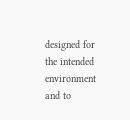designed for the intended environment and to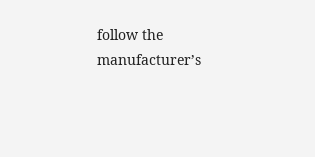follow the manufacturer’s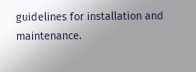guidelines for installation and maintenance.